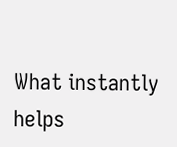What instantly helps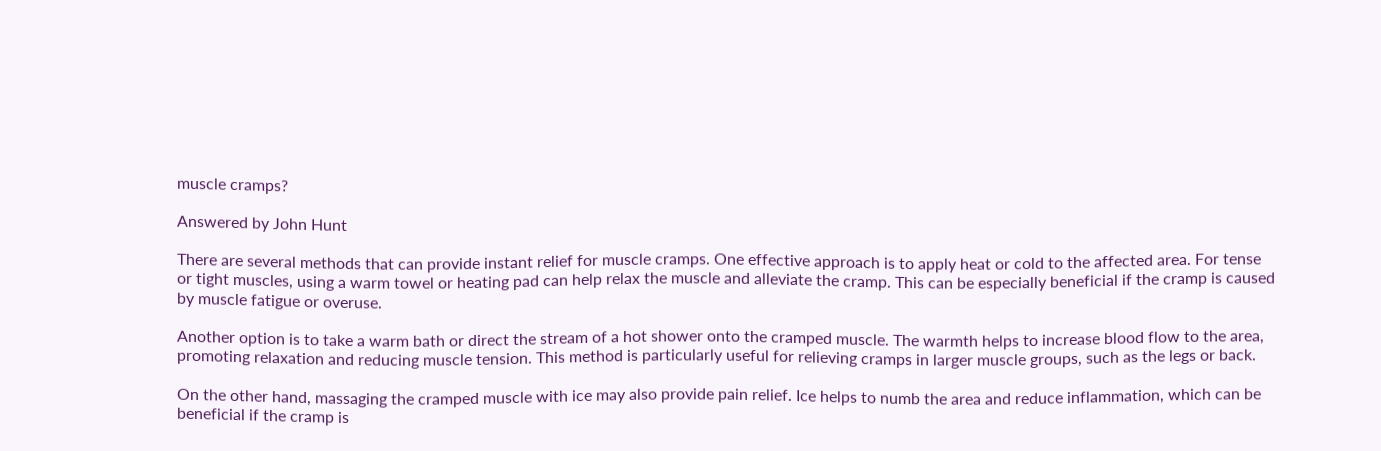muscle cramps?

Answered by John Hunt

There are several methods that can provide instant relief for muscle cramps. One effective approach is to apply heat or cold to the affected area. For tense or tight muscles, using a warm towel or heating pad can help relax the muscle and alleviate the cramp. This can be especially beneficial if the cramp is caused by muscle fatigue or overuse.

Another option is to take a warm bath or direct the stream of a hot shower onto the cramped muscle. The warmth helps to increase blood flow to the area, promoting relaxation and reducing muscle tension. This method is particularly useful for relieving cramps in larger muscle groups, such as the legs or back.

On the other hand, massaging the cramped muscle with ice may also provide pain relief. Ice helps to numb the area and reduce inflammation, which can be beneficial if the cramp is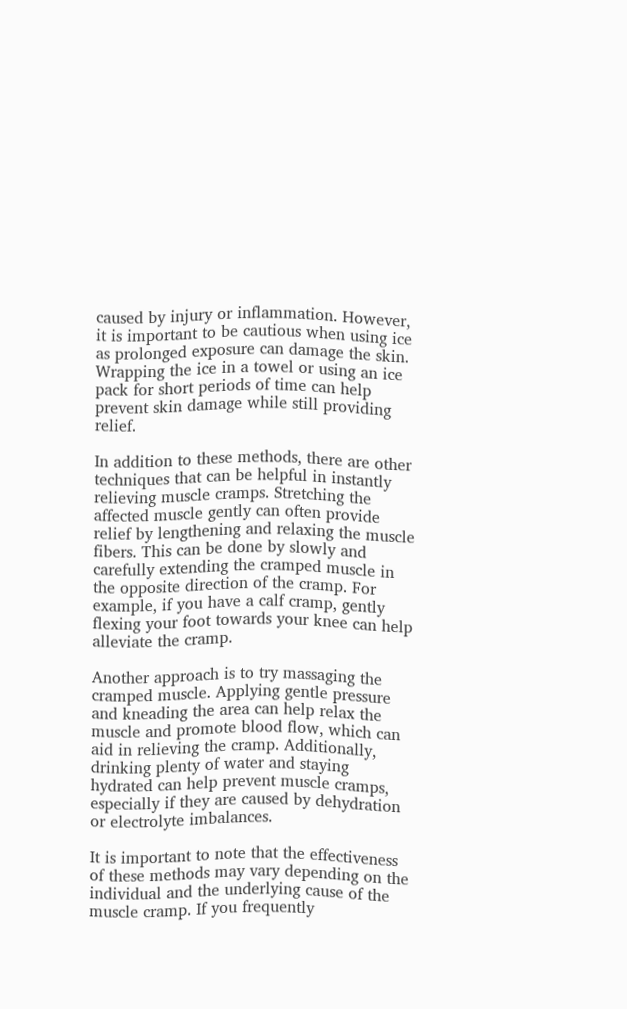caused by injury or inflammation. However, it is important to be cautious when using ice as prolonged exposure can damage the skin. Wrapping the ice in a towel or using an ice pack for short periods of time can help prevent skin damage while still providing relief.

In addition to these methods, there are other techniques that can be helpful in instantly relieving muscle cramps. Stretching the affected muscle gently can often provide relief by lengthening and relaxing the muscle fibers. This can be done by slowly and carefully extending the cramped muscle in the opposite direction of the cramp. For example, if you have a calf cramp, gently flexing your foot towards your knee can help alleviate the cramp.

Another approach is to try massaging the cramped muscle. Applying gentle pressure and kneading the area can help relax the muscle and promote blood flow, which can aid in relieving the cramp. Additionally, drinking plenty of water and staying hydrated can help prevent muscle cramps, especially if they are caused by dehydration or electrolyte imbalances.

It is important to note that the effectiveness of these methods may vary depending on the individual and the underlying cause of the muscle cramp. If you frequently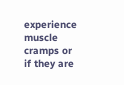experience muscle cramps or if they are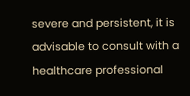severe and persistent, it is advisable to consult with a healthcare professional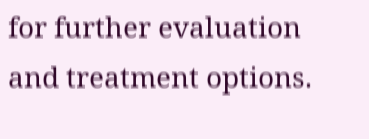for further evaluation and treatment options.